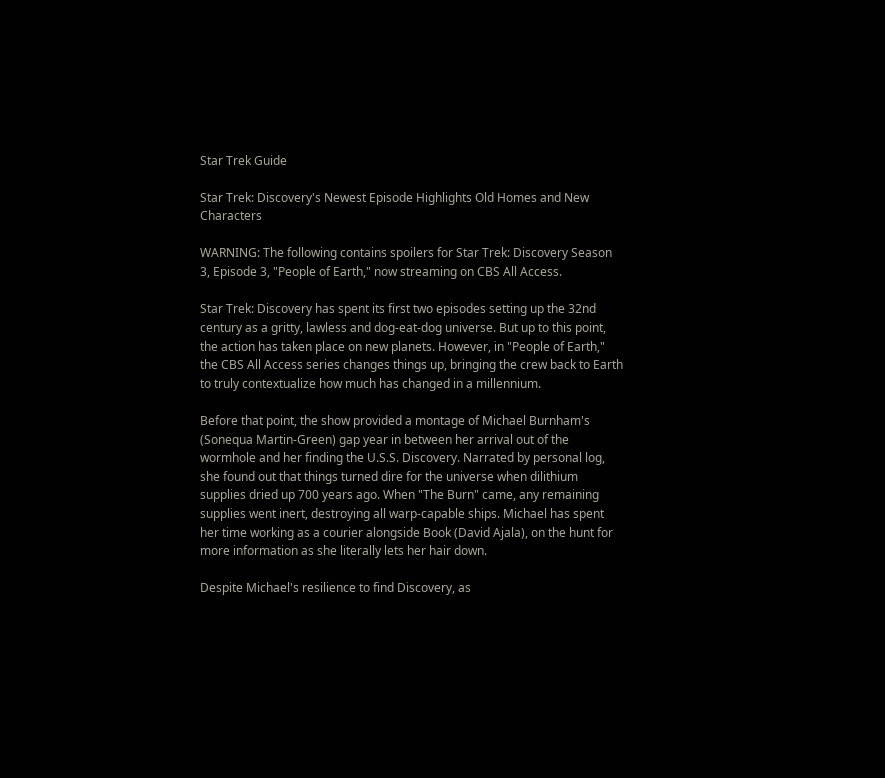Star Trek Guide

Star Trek: Discovery's Newest Episode Highlights Old Homes and New Characters

WARNING: The following contains spoilers for Star Trek: Discovery Season 3, Episode 3, "People of Earth," now streaming on CBS All Access.

Star Trek: Discovery has spent its first two episodes setting up the 32nd century as a gritty, lawless and dog-eat-dog universe. But up to this point, the action has taken place on new planets. However, in "People of Earth," the CBS All Access series changes things up, bringing the crew back to Earth to truly contextualize how much has changed in a millennium.

Before that point, the show provided a montage of Michael Burnham's (Sonequa Martin-Green) gap year in between her arrival out of the wormhole and her finding the U.S.S. Discovery. Narrated by personal log, she found out that things turned dire for the universe when dilithium supplies dried up 700 years ago. When "The Burn" came, any remaining supplies went inert, destroying all warp-capable ships. Michael has spent her time working as a courier alongside Book (David Ajala), on the hunt for more information as she literally lets her hair down.

Despite Michael's resilience to find Discovery, as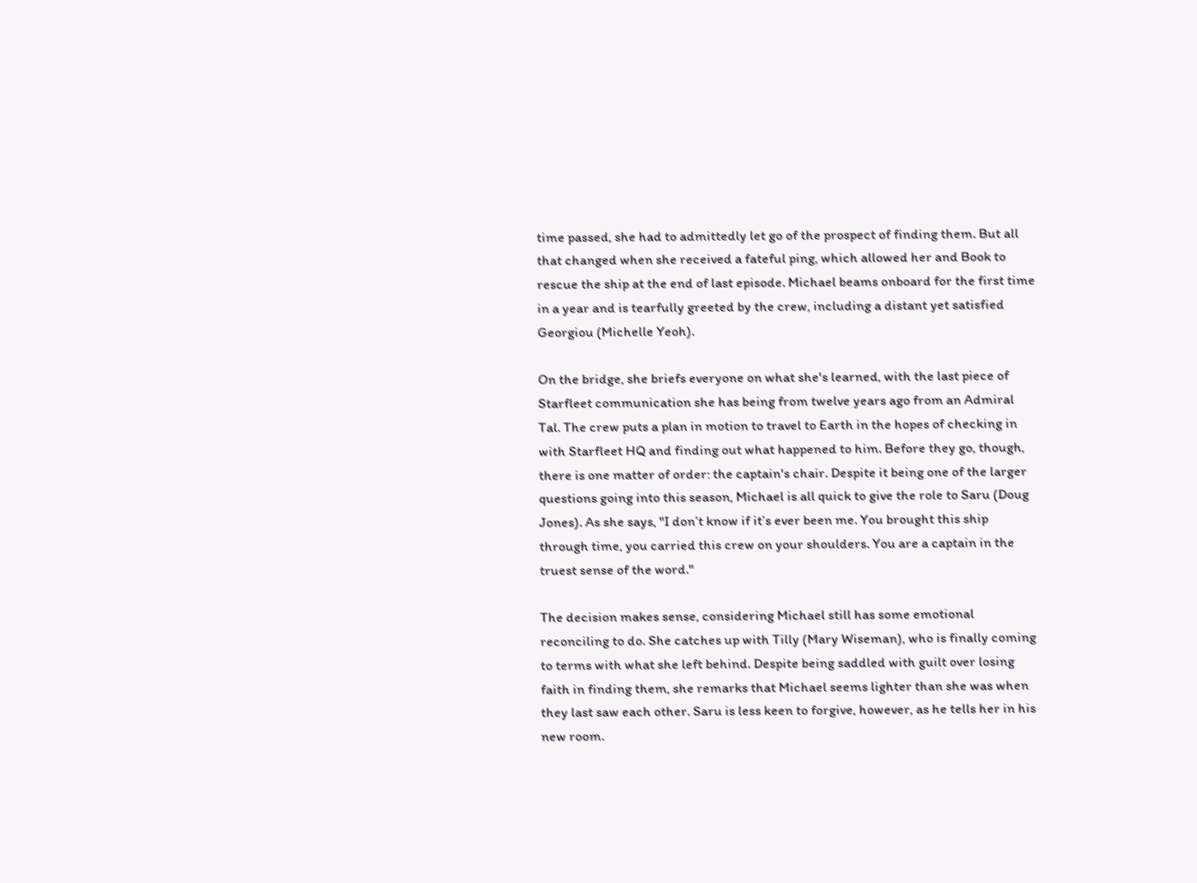time passed, she had to admittedly let go of the prospect of finding them. But all that changed when she received a fateful ping, which allowed her and Book to rescue the ship at the end of last episode. Michael beams onboard for the first time in a year and is tearfully greeted by the crew, including a distant yet satisfied Georgiou (Michelle Yeoh).

On the bridge, she briefs everyone on what she's learned, with the last piece of Starfleet communication she has being from twelve years ago from an Admiral Tal. The crew puts a plan in motion to travel to Earth in the hopes of checking in with Starfleet HQ and finding out what happened to him. Before they go, though, there is one matter of order: the captain's chair. Despite it being one of the larger questions going into this season, Michael is all quick to give the role to Saru (Doug Jones). As she says, "I don’t know if it’s ever been me. You brought this ship through time, you carried this crew on your shoulders. You are a captain in the truest sense of the word."

The decision makes sense, considering Michael still has some emotional reconciling to do. She catches up with Tilly (Mary Wiseman), who is finally coming to terms with what she left behind. Despite being saddled with guilt over losing faith in finding them, she remarks that Michael seems lighter than she was when they last saw each other. Saru is less keen to forgive, however, as he tells her in his new room.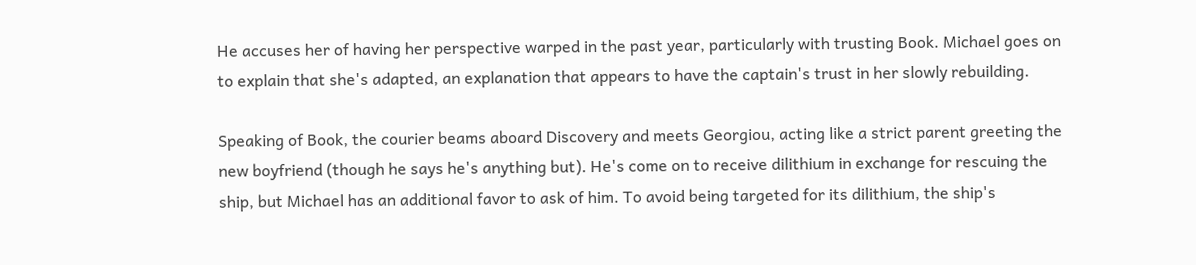He accuses her of having her perspective warped in the past year, particularly with trusting Book. Michael goes on to explain that she's adapted, an explanation that appears to have the captain's trust in her slowly rebuilding.

Speaking of Book, the courier beams aboard Discovery and meets Georgiou, acting like a strict parent greeting the new boyfriend (though he says he's anything but). He's come on to receive dilithium in exchange for rescuing the ship, but Michael has an additional favor to ask of him. To avoid being targeted for its dilithium, the ship's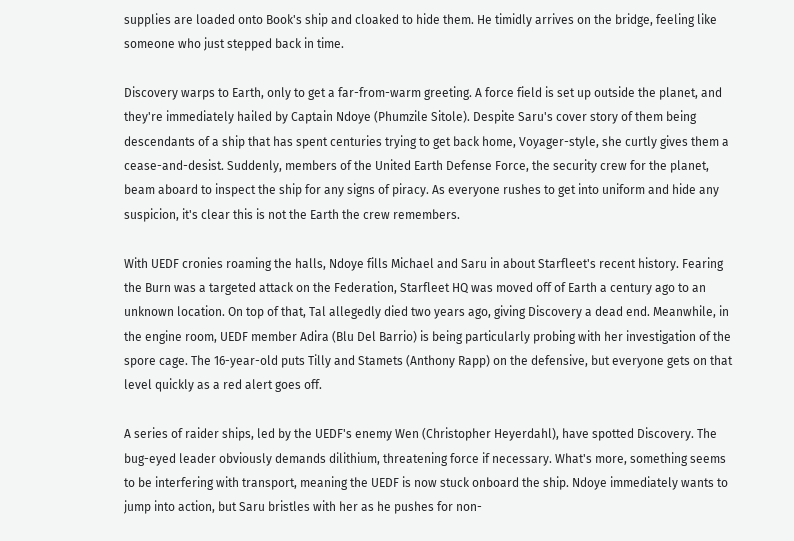supplies are loaded onto Book's ship and cloaked to hide them. He timidly arrives on the bridge, feeling like someone who just stepped back in time.

Discovery warps to Earth, only to get a far-from-warm greeting. A force field is set up outside the planet, and they're immediately hailed by Captain Ndoye (Phumzile Sitole). Despite Saru's cover story of them being descendants of a ship that has spent centuries trying to get back home, Voyager-style, she curtly gives them a cease-and-desist. Suddenly, members of the United Earth Defense Force, the security crew for the planet, beam aboard to inspect the ship for any signs of piracy. As everyone rushes to get into uniform and hide any suspicion, it's clear this is not the Earth the crew remembers.

With UEDF cronies roaming the halls, Ndoye fills Michael and Saru in about Starfleet's recent history. Fearing the Burn was a targeted attack on the Federation, Starfleet HQ was moved off of Earth a century ago to an unknown location. On top of that, Tal allegedly died two years ago, giving Discovery a dead end. Meanwhile, in the engine room, UEDF member Adira (Blu Del Barrio) is being particularly probing with her investigation of the spore cage. The 16-year-old puts Tilly and Stamets (Anthony Rapp) on the defensive, but everyone gets on that level quickly as a red alert goes off.

A series of raider ships, led by the UEDF's enemy Wen (Christopher Heyerdahl), have spotted Discovery. The bug-eyed leader obviously demands dilithium, threatening force if necessary. What's more, something seems to be interfering with transport, meaning the UEDF is now stuck onboard the ship. Ndoye immediately wants to jump into action, but Saru bristles with her as he pushes for non-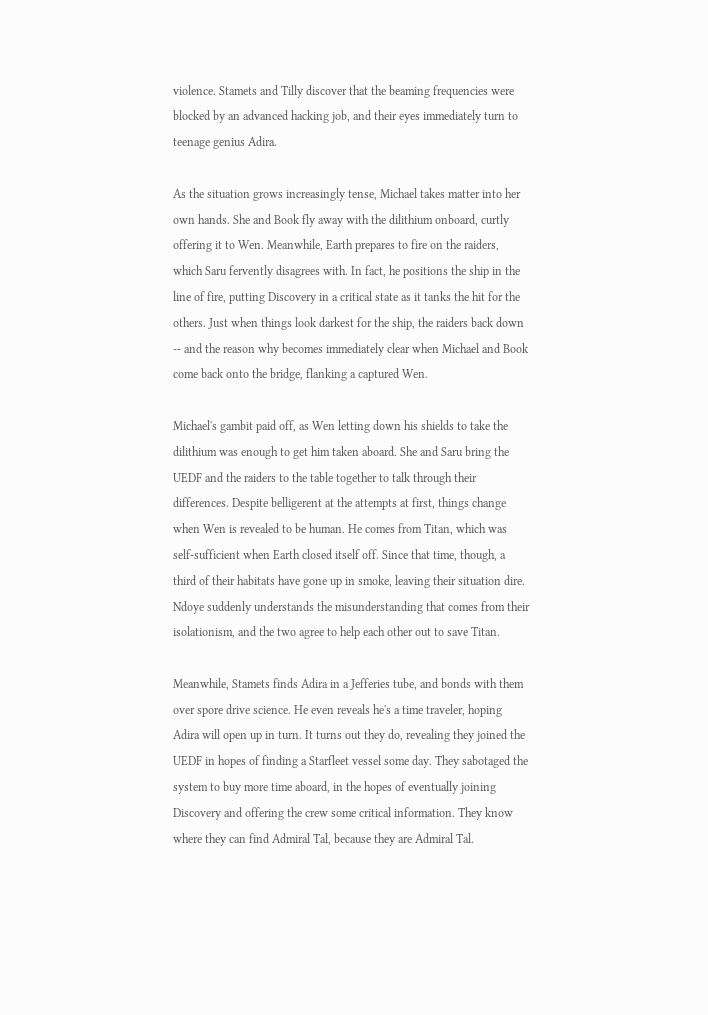violence. Stamets and Tilly discover that the beaming frequencies were blocked by an advanced hacking job, and their eyes immediately turn to teenage genius Adira.

As the situation grows increasingly tense, Michael takes matter into her own hands. She and Book fly away with the dilithium onboard, curtly offering it to Wen. Meanwhile, Earth prepares to fire on the raiders, which Saru fervently disagrees with. In fact, he positions the ship in the line of fire, putting Discovery in a critical state as it tanks the hit for the others. Just when things look darkest for the ship, the raiders back down -- and the reason why becomes immediately clear when Michael and Book come back onto the bridge, flanking a captured Wen.

Michael's gambit paid off, as Wen letting down his shields to take the dilithium was enough to get him taken aboard. She and Saru bring the UEDF and the raiders to the table together to talk through their differences. Despite belligerent at the attempts at first, things change when Wen is revealed to be human. He comes from Titan, which was self-sufficient when Earth closed itself off. Since that time, though, a third of their habitats have gone up in smoke, leaving their situation dire. Ndoye suddenly understands the misunderstanding that comes from their isolationism, and the two agree to help each other out to save Titan.

Meanwhile, Stamets finds Adira in a Jefferies tube, and bonds with them over spore drive science. He even reveals he's a time traveler, hoping Adira will open up in turn. It turns out they do, revealing they joined the UEDF in hopes of finding a Starfleet vessel some day. They sabotaged the system to buy more time aboard, in the hopes of eventually joining Discovery and offering the crew some critical information. They know where they can find Admiral Tal, because they are Admiral Tal.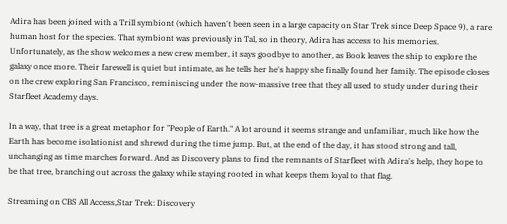Adira has been joined with a Trill symbiont (which haven't been seen in a large capacity on Star Trek since Deep Space 9), a rare human host for the species. That symbiont was previously in Tal, so in theory, Adira has access to his memories. Unfortunately, as the show welcomes a new crew member, it says goodbye to another, as Book leaves the ship to explore the galaxy once more. Their farewell is quiet but intimate, as he tells her he's happy she finally found her family. The episode closes on the crew exploring San Francisco, reminiscing under the now-massive tree that they all used to study under during their Starfleet Academy days.

In a way, that tree is a great metaphor for "People of Earth." A lot around it seems strange and unfamiliar, much like how the Earth has become isolationist and shrewd during the time jump. But, at the end of the day, it has stood strong and tall, unchanging as time marches forward. And as Discovery plans to find the remnants of Starfleet with Adira's help, they hope to be that tree, branching out across the galaxy while staying rooted in what keeps them loyal to that flag.

Streaming on CBS All Access,Star Trek: Discovery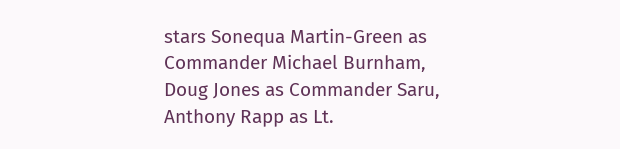stars Sonequa Martin-Green as Commander Michael Burnham, Doug Jones as Commander Saru, Anthony Rapp as Lt.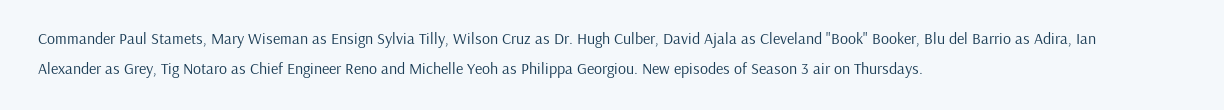Commander Paul Stamets, Mary Wiseman as Ensign Sylvia Tilly, Wilson Cruz as Dr. Hugh Culber, David Ajala as Cleveland "Book" Booker, Blu del Barrio as Adira, Ian Alexander as Grey, Tig Notaro as Chief Engineer Reno and Michelle Yeoh as Philippa Georgiou. New episodes of Season 3 air on Thursdays.